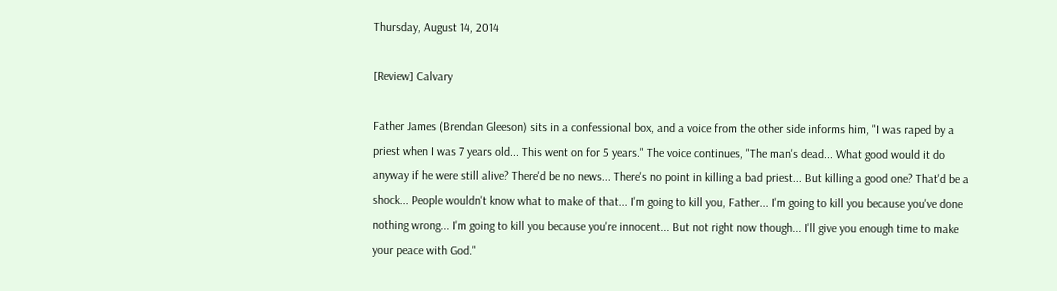Thursday, August 14, 2014

[Review] Calvary

Father James (Brendan Gleeson) sits in a confessional box, and a voice from the other side informs him, "I was raped by a priest when I was 7 years old... This went on for 5 years." The voice continues, "The man's dead... What good would it do anyway if he were still alive? There'd be no news... There's no point in killing a bad priest... But killing a good one? That'd be a shock... People wouldn't know what to make of that... I'm going to kill you, Father... I'm going to kill you because you've done nothing wrong... I'm going to kill you because you're innocent... But not right now though... I'll give you enough time to make your peace with God."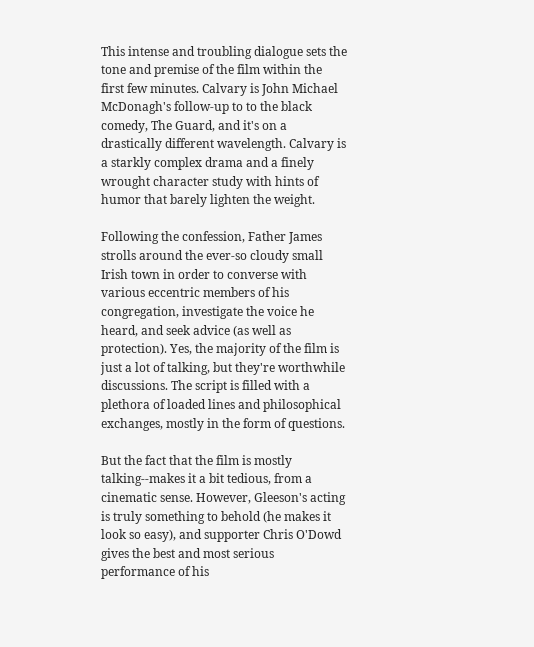This intense and troubling dialogue sets the tone and premise of the film within the first few minutes. Calvary is John Michael McDonagh's follow-up to to the black comedy, The Guard, and it's on a drastically different wavelength. Calvary is a starkly complex drama and a finely wrought character study with hints of humor that barely lighten the weight.

Following the confession, Father James strolls around the ever-so cloudy small Irish town in order to converse with various eccentric members of his congregation, investigate the voice he heard, and seek advice (as well as protection). Yes, the majority of the film is just a lot of talking, but they're worthwhile discussions. The script is filled with a plethora of loaded lines and philosophical exchanges, mostly in the form of questions.

But the fact that the film is mostly talking--makes it a bit tedious, from a cinematic sense. However, Gleeson's acting is truly something to behold (he makes it look so easy), and supporter Chris O'Dowd gives the best and most serious performance of his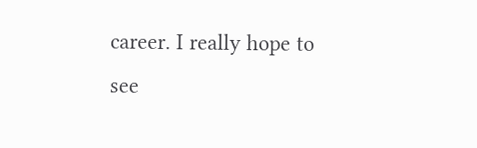career. I really hope to see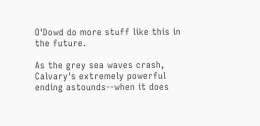O'Dowd do more stuff like this in the future.

As the grey sea waves crash, Calvary's extremely powerful ending astounds--when it does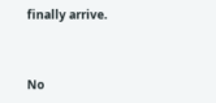finally arrive.


No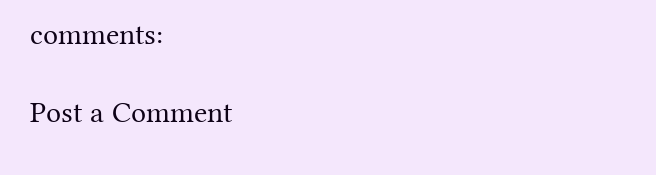comments:

Post a Comment